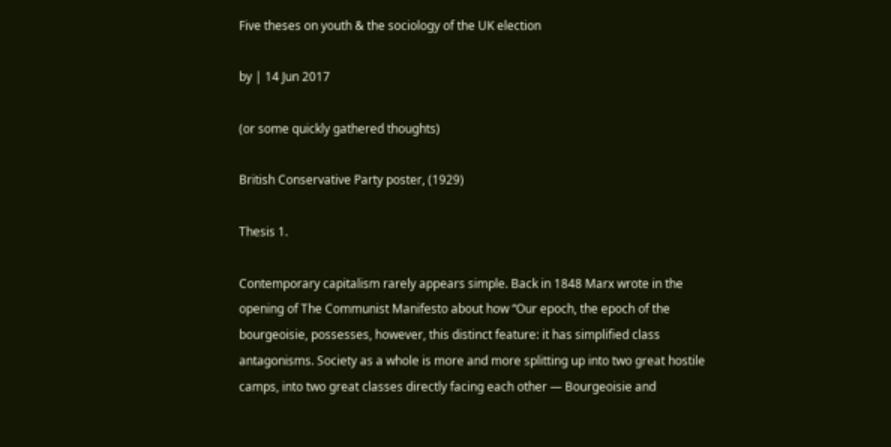Five theses on youth & the sociology of the UK election

by | 14 Jun 2017

(or some quickly gathered thoughts)

British Conservative Party poster, (1929)

Thesis 1.

Contemporary capitalism rarely appears simple. Back in 1848 Marx wrote in the opening of The Communist Manifesto about how “Our epoch, the epoch of the bourgeoisie, possesses, however, this distinct feature: it has simplified class antagonisms. Society as a whole is more and more splitting up into two great hostile camps, into two great classes directly facing each other — Bourgeoisie and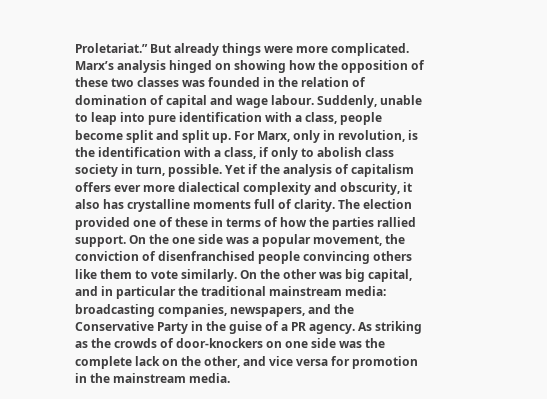Proletariat.” But already things were more complicated. Marx’s analysis hinged on showing how the opposition of these two classes was founded in the relation of domination of capital and wage labour. Suddenly, unable to leap into pure identification with a class, people become split and split up. For Marx, only in revolution, is the identification with a class, if only to abolish class society in turn, possible. Yet if the analysis of capitalism offers ever more dialectical complexity and obscurity, it also has crystalline moments full of clarity. The election provided one of these in terms of how the parties rallied support. On the one side was a popular movement, the conviction of disenfranchised people convincing others like them to vote similarly. On the other was big capital, and in particular the traditional mainstream media: broadcasting companies, newspapers, and the Conservative Party in the guise of a PR agency. As striking as the crowds of door-knockers on one side was the complete lack on the other, and vice versa for promotion in the mainstream media.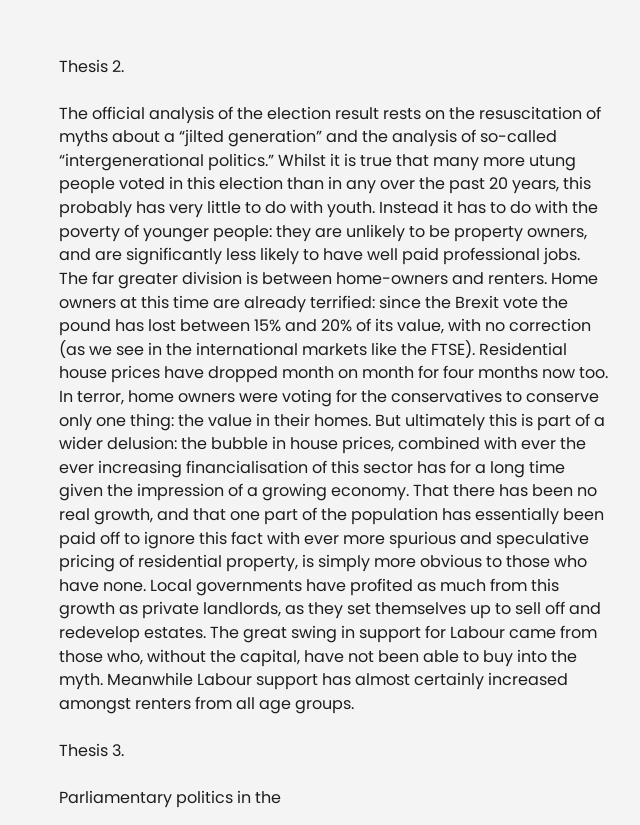Thesis 2.

The official analysis of the election result rests on the resuscitation of myths about a “jilted generation” and the analysis of so-called “intergenerational politics.” Whilst it is true that many more utung people voted in this election than in any over the past 20 years, this probably has very little to do with youth. Instead it has to do with the poverty of younger people: they are unlikely to be property owners, and are significantly less likely to have well paid professional jobs. The far greater division is between home-owners and renters. Home owners at this time are already terrified: since the Brexit vote the pound has lost between 15% and 20% of its value, with no correction (as we see in the international markets like the FTSE). Residential house prices have dropped month on month for four months now too. In terror, home owners were voting for the conservatives to conserve only one thing: the value in their homes. But ultimately this is part of a wider delusion: the bubble in house prices, combined with ever the ever increasing financialisation of this sector has for a long time given the impression of a growing economy. That there has been no real growth, and that one part of the population has essentially been paid off to ignore this fact with ever more spurious and speculative pricing of residential property, is simply more obvious to those who have none. Local governments have profited as much from this growth as private landlords, as they set themselves up to sell off and redevelop estates. The great swing in support for Labour came from those who, without the capital, have not been able to buy into the myth. Meanwhile Labour support has almost certainly increased amongst renters from all age groups.

Thesis 3.

Parliamentary politics in the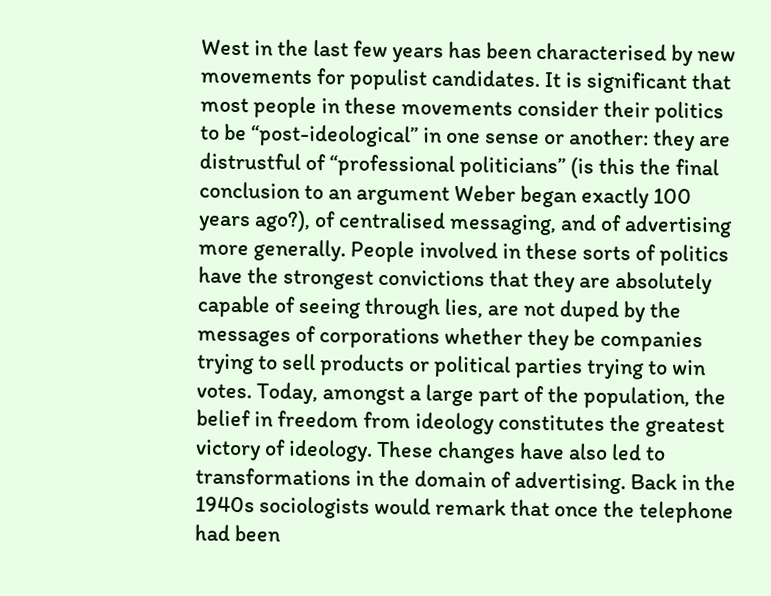West in the last few years has been characterised by new movements for populist candidates. It is significant that most people in these movements consider their politics to be “post-ideological” in one sense or another: they are distrustful of “professional politicians” (is this the final conclusion to an argument Weber began exactly 100 years ago?), of centralised messaging, and of advertising more generally. People involved in these sorts of politics have the strongest convictions that they are absolutely capable of seeing through lies, are not duped by the messages of corporations whether they be companies trying to sell products or political parties trying to win votes. Today, amongst a large part of the population, the belief in freedom from ideology constitutes the greatest victory of ideology. These changes have also led to transformations in the domain of advertising. Back in the 1940s sociologists would remark that once the telephone had been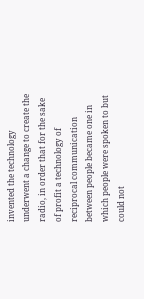invented the technology underwent a change to create the radio, in order that for the sake of profit a technology of reciprocal communication between people became one in which people were spoken to but could not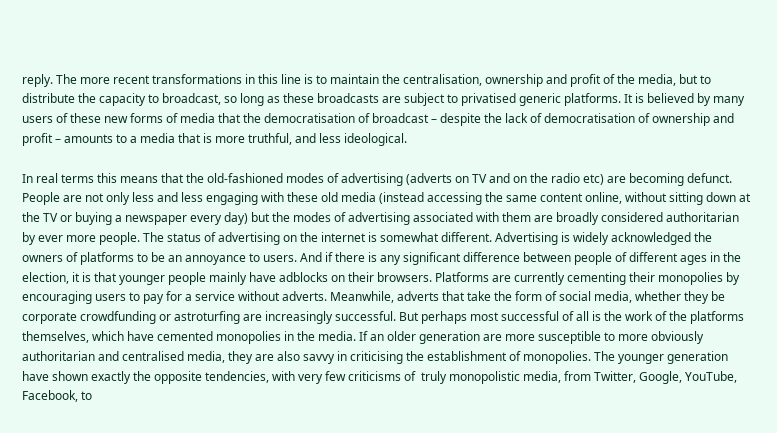reply. The more recent transformations in this line is to maintain the centralisation, ownership and profit of the media, but to distribute the capacity to broadcast, so long as these broadcasts are subject to privatised generic platforms. It is believed by many users of these new forms of media that the democratisation of broadcast – despite the lack of democratisation of ownership and profit – amounts to a media that is more truthful, and less ideological.

In real terms this means that the old-fashioned modes of advertising (adverts on TV and on the radio etc) are becoming defunct. People are not only less and less engaging with these old media (instead accessing the same content online, without sitting down at the TV or buying a newspaper every day) but the modes of advertising associated with them are broadly considered authoritarian by ever more people. The status of advertising on the internet is somewhat different. Advertising is widely acknowledged the owners of platforms to be an annoyance to users. And if there is any significant difference between people of different ages in the election, it is that younger people mainly have adblocks on their browsers. Platforms are currently cementing their monopolies by encouraging users to pay for a service without adverts. Meanwhile, adverts that take the form of social media, whether they be corporate crowdfunding or astroturfing are increasingly successful. But perhaps most successful of all is the work of the platforms themselves, which have cemented monopolies in the media. If an older generation are more susceptible to more obviously authoritarian and centralised media, they are also savvy in criticising the establishment of monopolies. The younger generation have shown exactly the opposite tendencies, with very few criticisms of  truly monopolistic media, from Twitter, Google, YouTube, Facebook, to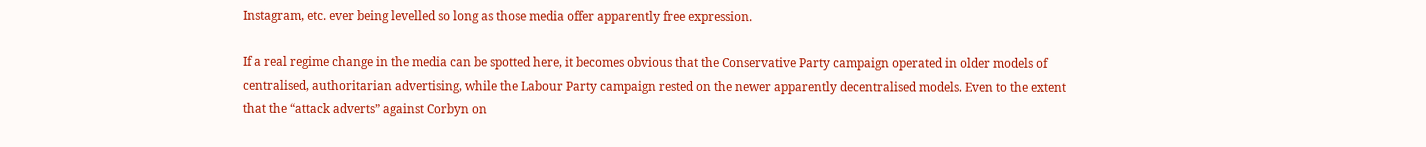Instagram, etc. ever being levelled so long as those media offer apparently free expression.

If a real regime change in the media can be spotted here, it becomes obvious that the Conservative Party campaign operated in older models of centralised, authoritarian advertising, while the Labour Party campaign rested on the newer apparently decentralised models. Even to the extent that the “attack adverts” against Corbyn on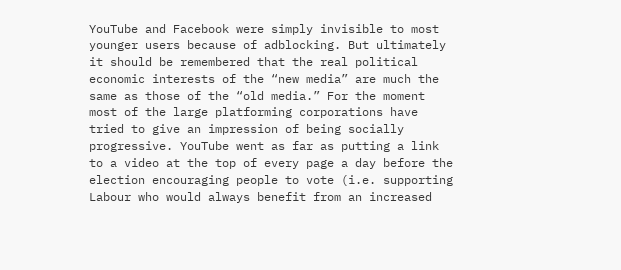YouTube and Facebook were simply invisible to most younger users because of adblocking. But ultimately it should be remembered that the real political economic interests of the “new media” are much the same as those of the “old media.” For the moment most of the large platforming corporations have tried to give an impression of being socially progressive. YouTube went as far as putting a link to a video at the top of every page a day before the election encouraging people to vote (i.e. supporting Labour who would always benefit from an increased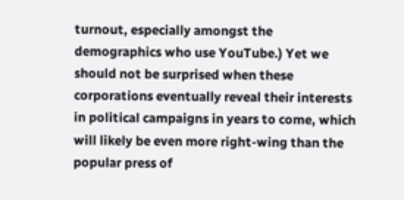turnout, especially amongst the demographics who use YouTube.) Yet we should not be surprised when these corporations eventually reveal their interests in political campaigns in years to come, which will likely be even more right-wing than the popular press of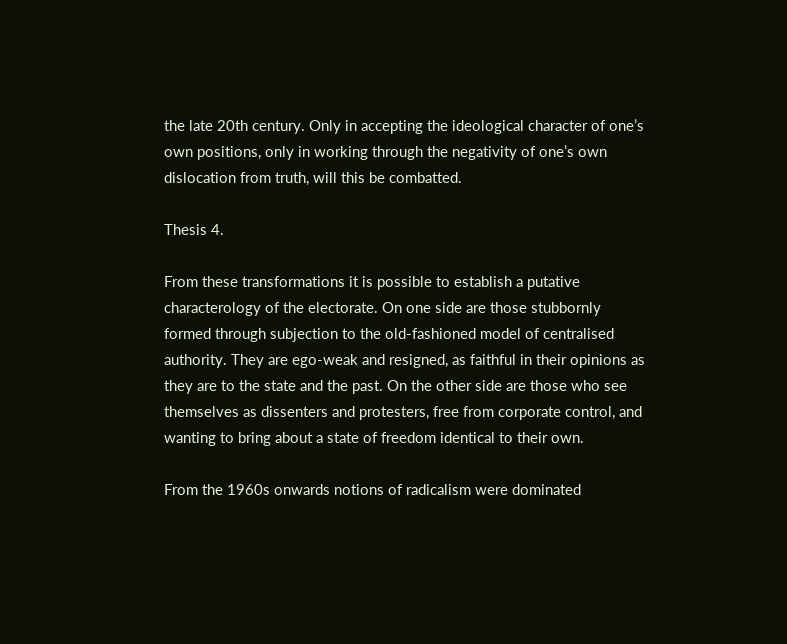the late 20th century. Only in accepting the ideological character of one’s own positions, only in working through the negativity of one’s own dislocation from truth, will this be combatted.

Thesis 4.

From these transformations it is possible to establish a putative characterology of the electorate. On one side are those stubbornly formed through subjection to the old-fashioned model of centralised authority. They are ego-weak and resigned, as faithful in their opinions as they are to the state and the past. On the other side are those who see themselves as dissenters and protesters, free from corporate control, and wanting to bring about a state of freedom identical to their own.

From the 1960s onwards notions of radicalism were dominated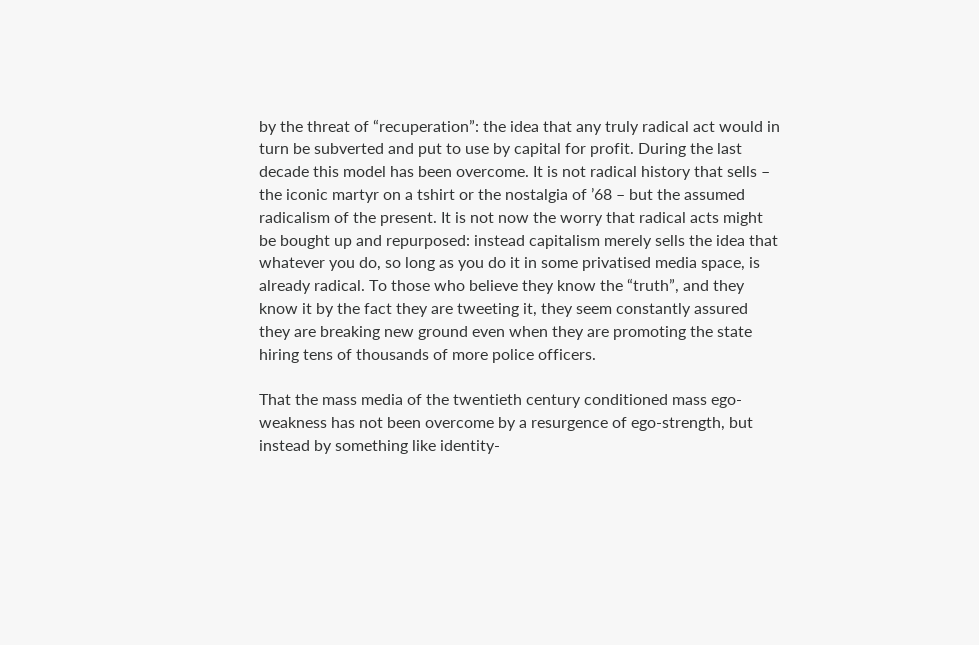by the threat of “recuperation”: the idea that any truly radical act would in turn be subverted and put to use by capital for profit. During the last decade this model has been overcome. It is not radical history that sells – the iconic martyr on a tshirt or the nostalgia of ’68 – but the assumed radicalism of the present. It is not now the worry that radical acts might be bought up and repurposed: instead capitalism merely sells the idea that whatever you do, so long as you do it in some privatised media space, is already radical. To those who believe they know the “truth”, and they know it by the fact they are tweeting it, they seem constantly assured they are breaking new ground even when they are promoting the state hiring tens of thousands of more police officers.

That the mass media of the twentieth century conditioned mass ego-weakness has not been overcome by a resurgence of ego-strength, but instead by something like identity-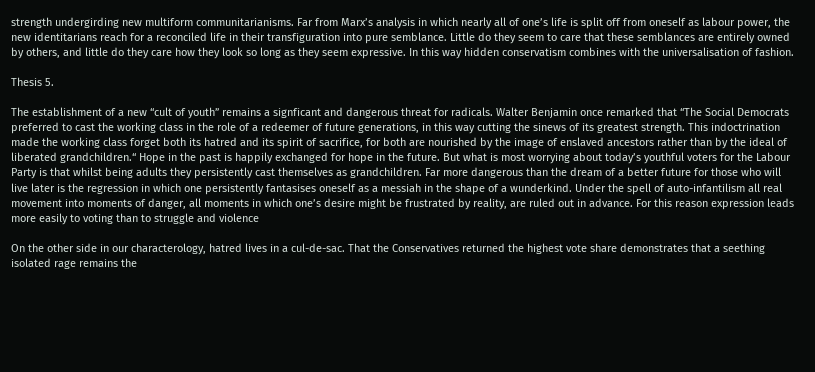strength undergirding new multiform communitarianisms. Far from Marx’s analysis in which nearly all of one’s life is split off from oneself as labour power, the new identitarians reach for a reconciled life in their transfiguration into pure semblance. Little do they seem to care that these semblances are entirely owned by others, and little do they care how they look so long as they seem expressive. In this way hidden conservatism combines with the universalisation of fashion.

Thesis 5.

The establishment of a new “cult of youth” remains a signficant and dangerous threat for radicals. Walter Benjamin once remarked that “The Social Democrats preferred to cast the working class in the role of a redeemer of future generations, in this way cutting the sinews of its greatest strength. This indoctrination made the working class forget both its hatred and its spirit of sacrifice, for both are nourished by the image of enslaved ancestors rather than by the ideal of liberated grandchildren.“ Hope in the past is happily exchanged for hope in the future. But what is most worrying about today’s youthful voters for the Labour Party is that whilst being adults they persistently cast themselves as grandchildren. Far more dangerous than the dream of a better future for those who will live later is the regression in which one persistently fantasises oneself as a messiah in the shape of a wunderkind. Under the spell of auto-infantilism all real movement into moments of danger, all moments in which one’s desire might be frustrated by reality, are ruled out in advance. For this reason expression leads more easily to voting than to struggle and violence

On the other side in our characterology, hatred lives in a cul-de-sac. That the Conservatives returned the highest vote share demonstrates that a seething isolated rage remains the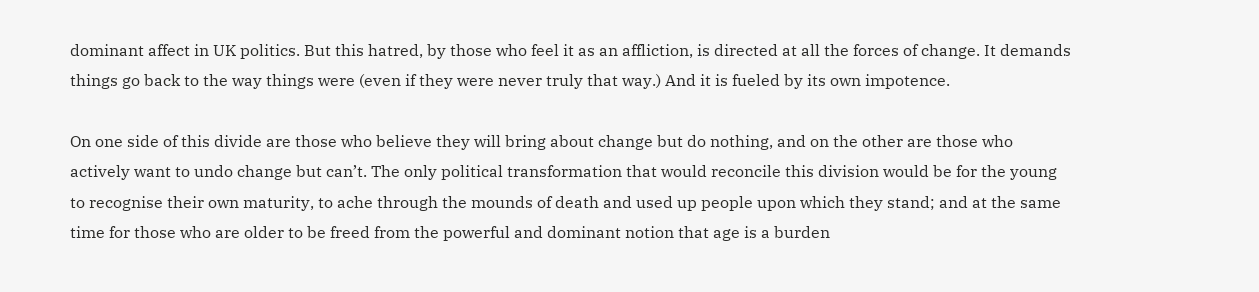dominant affect in UK politics. But this hatred, by those who feel it as an affliction, is directed at all the forces of change. It demands things go back to the way things were (even if they were never truly that way.) And it is fueled by its own impotence.

On one side of this divide are those who believe they will bring about change but do nothing, and on the other are those who actively want to undo change but can’t. The only political transformation that would reconcile this division would be for the young to recognise their own maturity, to ache through the mounds of death and used up people upon which they stand; and at the same time for those who are older to be freed from the powerful and dominant notion that age is a burden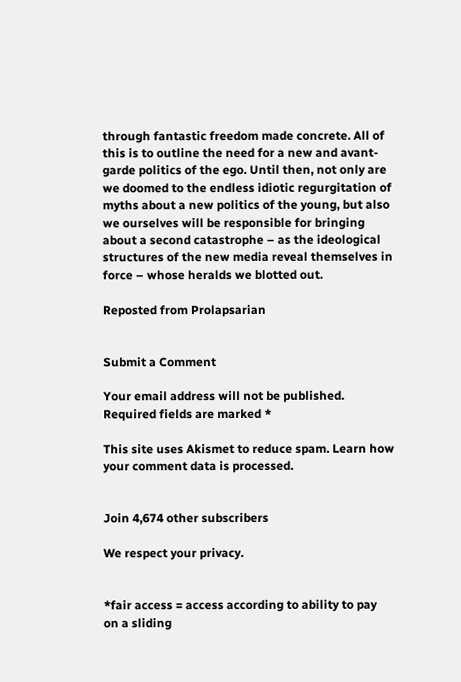through fantastic freedom made concrete. All of this is to outline the need for a new and avant-garde politics of the ego. Until then, not only are we doomed to the endless idiotic regurgitation of myths about a new politics of the young, but also we ourselves will be responsible for bringing about a second catastrophe – as the ideological structures of the new media reveal themselves in force – whose heralds we blotted out.

Reposted from Prolapsarian


Submit a Comment

Your email address will not be published. Required fields are marked *

This site uses Akismet to reduce spam. Learn how your comment data is processed.


Join 4,674 other subscribers

We respect your privacy.


*fair access = access according to ability to pay
on a sliding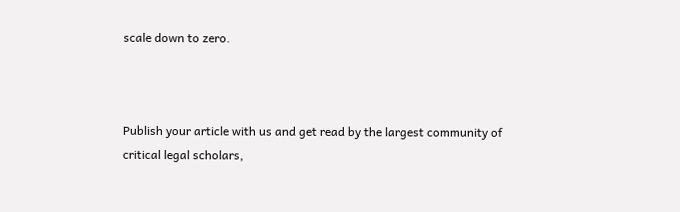scale down to zero.



Publish your article with us and get read by the largest community of critical legal scholars,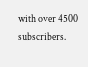with over 4500 subscribers.